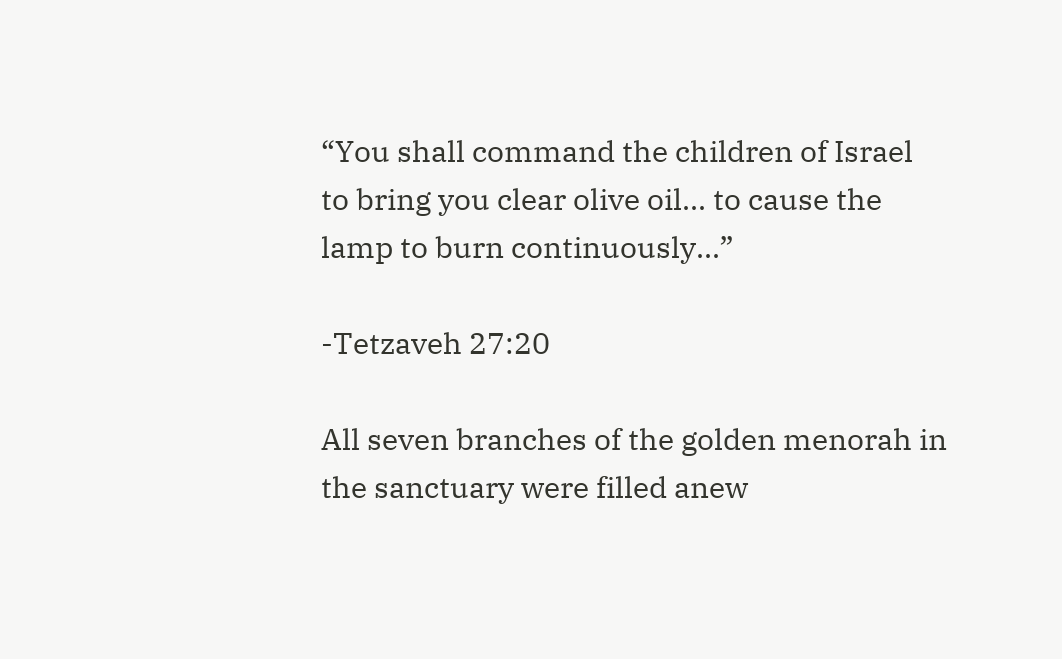“You shall command the children of Israel to bring you clear olive oil... to cause the lamp to burn continuously...”

-Tetzaveh 27:20

All seven branches of the golden menorah in the sanctuary were filled anew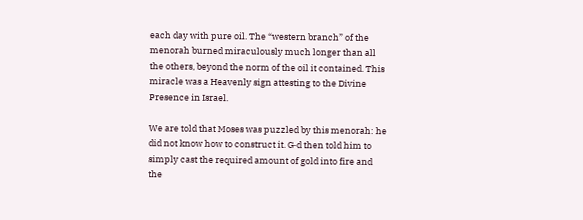each day with pure oil. The “western branch” of the menorah burned miraculously much longer than all the others, beyond the norm of the oil it contained. This miracle was a Heavenly sign attesting to the Divine Presence in Israel.

We are told that Moses was puzzled by this menorah: he did not know how to construct it. G‑d then told him to simply cast the required amount of gold into fire and the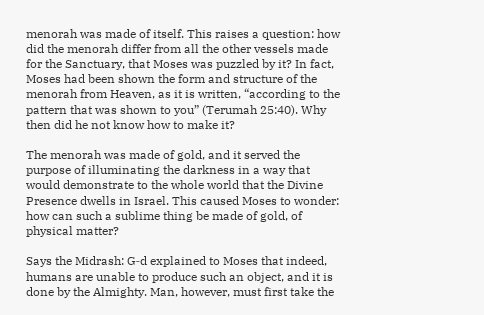menorah was made of itself. This raises a question: how did the menorah differ from all the other vessels made for the Sanctuary, that Moses was puzzled by it? In fact, Moses had been shown the form and structure of the menorah from Heaven, as it is written, “according to the pattern that was shown to you” (Terumah 25:40). Why then did he not know how to make it?

The menorah was made of gold, and it served the purpose of illuminating the darkness in a way that would demonstrate to the whole world that the Divine Presence dwells in Israel. This caused Moses to wonder: how can such a sublime thing be made of gold, of physical matter?

Says the Midrash: G‑d explained to Moses that indeed, humans are unable to produce such an object, and it is done by the Almighty. Man, however, must first take the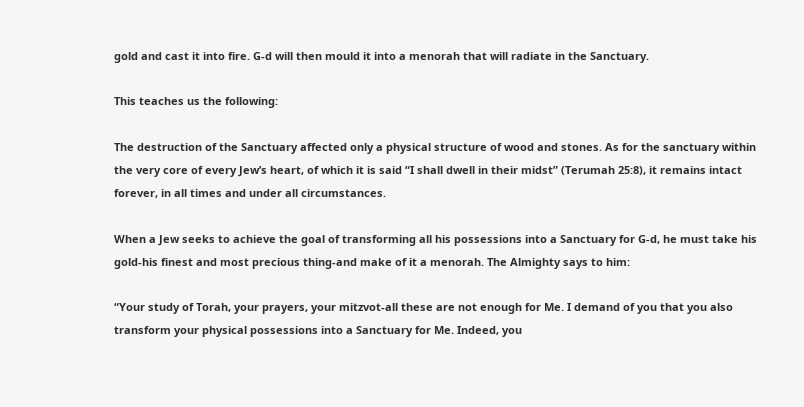gold and cast it into fire. G‑d will then mould it into a menorah that will radiate in the Sanctuary.

This teaches us the following:

The destruction of the Sanctuary affected only a physical structure of wood and stones. As for the sanctuary within the very core of every Jew’s heart, of which it is said “I shall dwell in their midst” (Terumah 25:8), it remains intact forever, in all times and under all circumstances.

When a Jew seeks to achieve the goal of transforming all his possessions into a Sanctuary for G‑d, he must take his gold-his finest and most precious thing-and make of it a menorah. The Almighty says to him:

“Your study of Torah, your prayers, your mitzvot-all these are not enough for Me. I demand of you that you also transform your physical possessions into a Sanctuary for Me. Indeed, you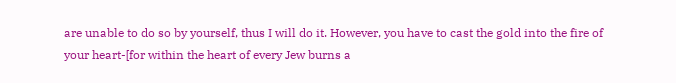are unable to do so by yourself, thus I will do it. However, you have to cast the gold into the fire of your heart-[for within the heart of every Jew burns a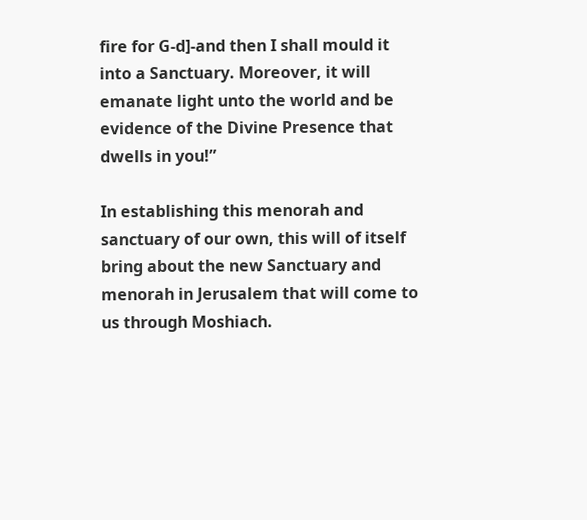fire for G‑d]-and then I shall mould it into a Sanctuary. Moreover, it will emanate light unto the world and be evidence of the Divine Presence that dwells in you!”

In establishing this menorah and sanctuary of our own, this will of itself bring about the new Sanctuary and menorah in Jerusalem that will come to us through Moshiach.